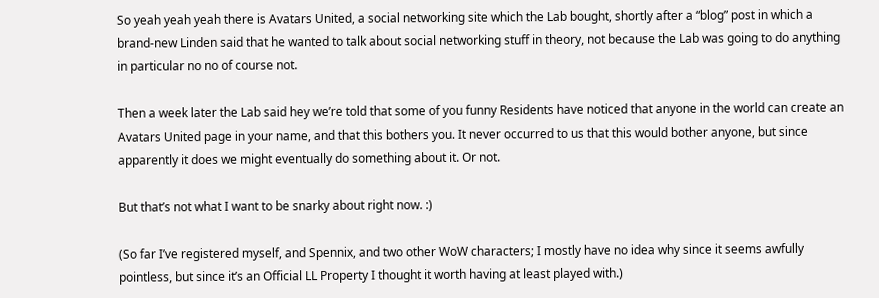So yeah yeah yeah there is Avatars United, a social networking site which the Lab bought, shortly after a “blog” post in which a brand-new Linden said that he wanted to talk about social networking stuff in theory, not because the Lab was going to do anything in particular no no of course not.

Then a week later the Lab said hey we’re told that some of you funny Residents have noticed that anyone in the world can create an Avatars United page in your name, and that this bothers you. It never occurred to us that this would bother anyone, but since apparently it does we might eventually do something about it. Or not.

But that’s not what I want to be snarky about right now. :)

(So far I’ve registered myself, and Spennix, and two other WoW characters; I mostly have no idea why since it seems awfully pointless, but since it’s an Official LL Property I thought it worth having at least played with.)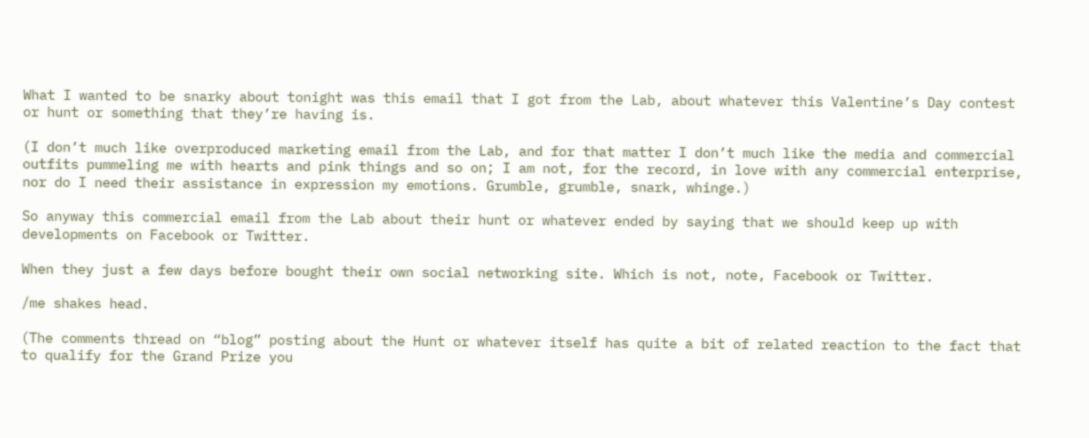What I wanted to be snarky about tonight was this email that I got from the Lab, about whatever this Valentine’s Day contest or hunt or something that they’re having is.

(I don’t much like overproduced marketing email from the Lab, and for that matter I don’t much like the media and commercial outfits pummeling me with hearts and pink things and so on; I am not, for the record, in love with any commercial enterprise, nor do I need their assistance in expression my emotions. Grumble, grumble, snark, whinge.)

So anyway this commercial email from the Lab about their hunt or whatever ended by saying that we should keep up with developments on Facebook or Twitter.

When they just a few days before bought their own social networking site. Which is not, note, Facebook or Twitter.

/me shakes head.

(The comments thread on “blog” posting about the Hunt or whatever itself has quite a bit of related reaction to the fact that to qualify for the Grand Prize you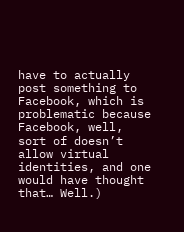have to actually post something to Facebook, which is problematic because Facebook, well, sort of doesn’t allow virtual identities, and one would have thought that… Well.)